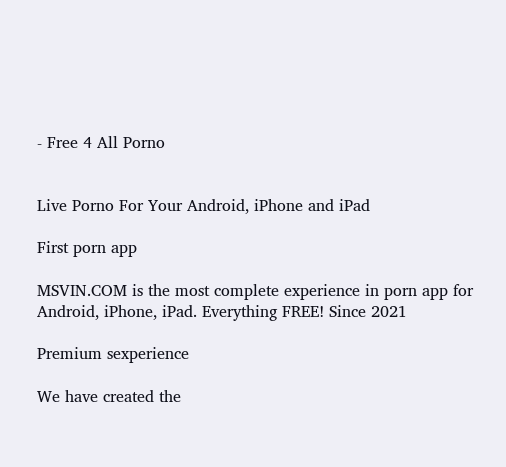- Free 4 All Porno


Live Porno For Your Android, iPhone and iPad

First porn app

MSVIN.COM is the most complete experience in porn app for Android, iPhone, iPad. Everything FREE! Since 2021

Premium sexperience

We have created the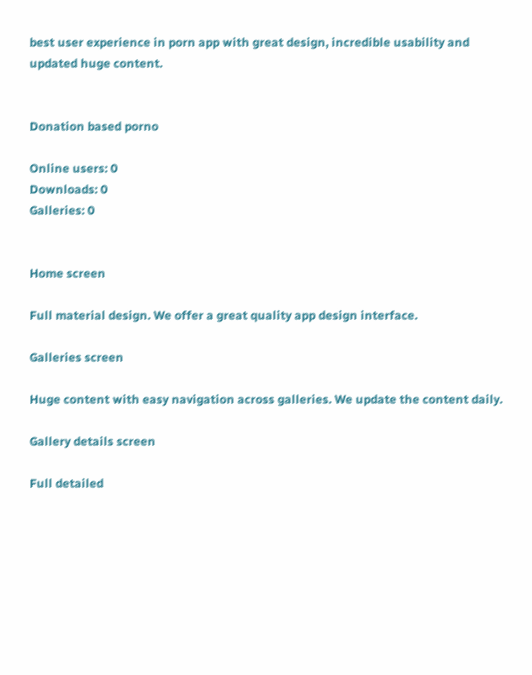best user experience in porn app with great design, incredible usability and updated huge content.


Donation based porno

Online users: 0
Downloads: 0
Galleries: 0


Home screen

Full material design. We offer a great quality app design interface.

Galleries screen

Huge content with easy navigation across galleries. We update the content daily.

Gallery details screen

Full detailed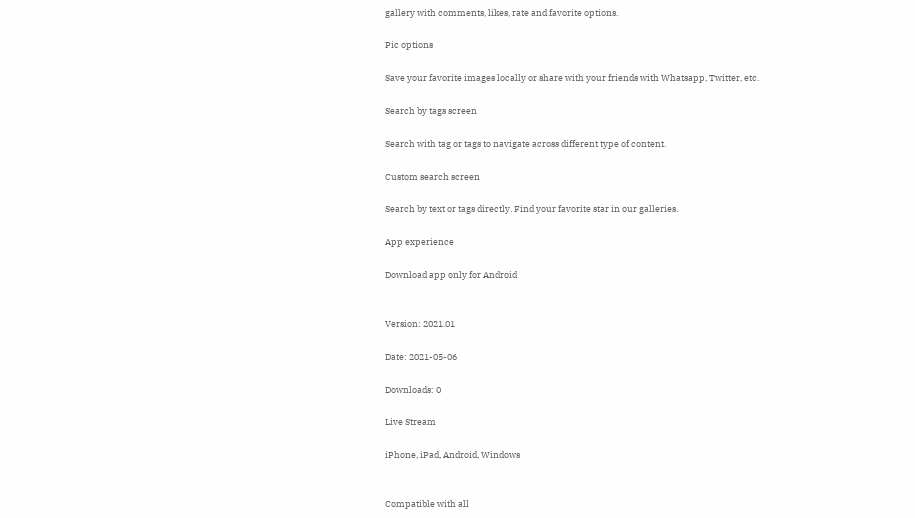gallery with comments, likes, rate and favorite options.

Pic options

Save your favorite images locally or share with your friends with Whatsapp, Twitter, etc.

Search by tags screen

Search with tag or tags to navigate across different type of content.

Custom search screen

Search by text or tags directly. Find your favorite star in our galleries.

App experience

Download app only for Android


Version: 2021.01

Date: 2021-05-06

Downloads: 0

Live Stream

iPhone, iPad, Android, Windows


Compatible with all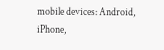mobile devices: Android, iPhone,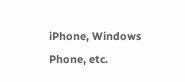iPhone, Windows Phone, etc.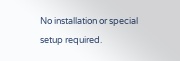No installation or special setup required.